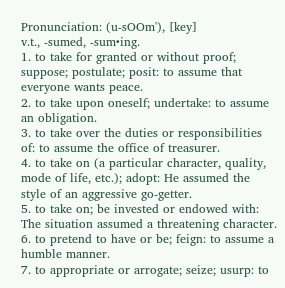Pronunciation: (u-sOOm'), [key]
v.t., -sumed, -sum•ing.
1. to take for granted or without proof; suppose; postulate; posit: to assume that everyone wants peace.
2. to take upon oneself; undertake: to assume an obligation.
3. to take over the duties or responsibilities of: to assume the office of treasurer.
4. to take on (a particular character, quality, mode of life, etc.); adopt: He assumed the style of an aggressive go-getter.
5. to take on; be invested or endowed with: The situation assumed a threatening character.
6. to pretend to have or be; feign: to assume a humble manner.
7. to appropriate or arrogate; seize; usurp: to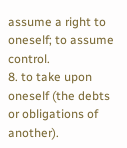assume a right to oneself; to assume control.
8. to take upon oneself (the debts or obligations of another).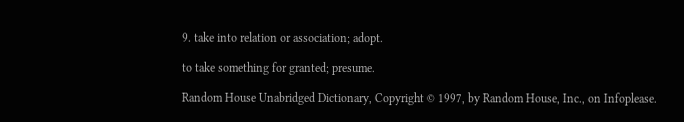9. take into relation or association; adopt.

to take something for granted; presume.

Random House Unabridged Dictionary, Copyright © 1997, by Random House, Inc., on Infoplease.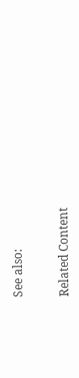See also:


Related Content